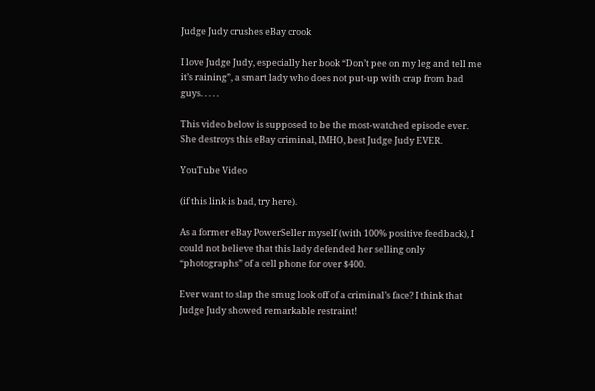Judge Judy crushes eBay crook

I love Judge Judy, especially her book “Don’t pee on my leg and tell me it’s raining”, a smart lady who does not put-up with crap from bad guys. . . . .

This video below is supposed to be the most-watched episode ever. She destroys this eBay criminal, IMHO, best Judge Judy EVER.

YouTube Video

(if this link is bad, try here).

As a former eBay PowerSeller myself (with 100% positive feedback), I could not believe that this lady defended her selling only “photographs” of a cell phone for over $400.

Ever want to slap the smug look off of a criminal’s face? I think that Judge Judy showed remarkable restraint!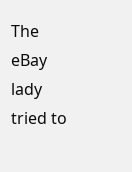The eBay lady tried to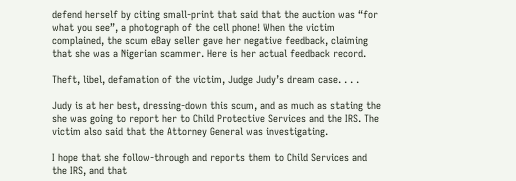defend herself by citing small-print that said that the auction was “for what you see”, a photograph of the cell phone! When the victim complained, the scum eBay seller gave her negative feedback, claiming that she was a Nigerian scammer. Here is her actual feedback record.

Theft, libel, defamation of the victim, Judge Judy’s dream case. . . .

Judy is at her best, dressing-down this scum, and as much as stating the she was going to report her to Child Protective Services and the IRS. The victim also said that the Attorney General was investigating.

I hope that she follow-through and reports them to Child Services and the IRS, and that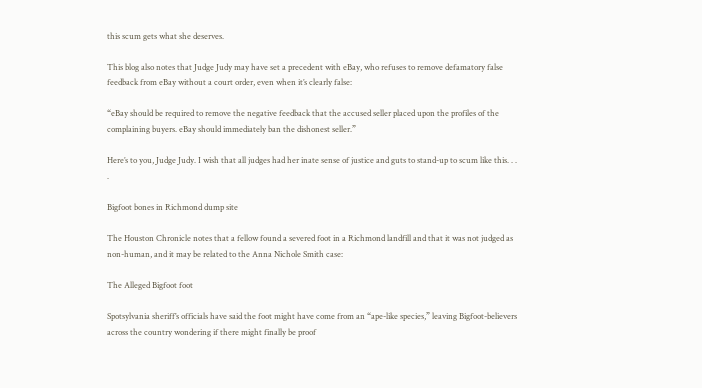this scum gets what she deserves.

This blog also notes that Judge Judy may have set a precedent with eBay, who refuses to remove defamatory false feedback from eBay without a court order, even when it’s clearly false:

“eBay should be required to remove the negative feedback that the accused seller placed upon the profiles of the complaining buyers. eBay should immediately ban the dishonest seller.”

Here’s to you, Judge Judy. I wish that all judges had her inate sense of justice and guts to stand-up to scum like this. . . .

Bigfoot bones in Richmond dump site

The Houston Chronicle notes that a fellow found a severed foot in a Richmond landfill and that it was not judged as non-human, and it may be related to the Anna Nichole Smith case:

The Alleged Bigfoot foot

Spotsylvania sheriff’s officials have said the foot might have come from an “ape-like species,” leaving Bigfoot-believers across the country wondering if there might finally be proof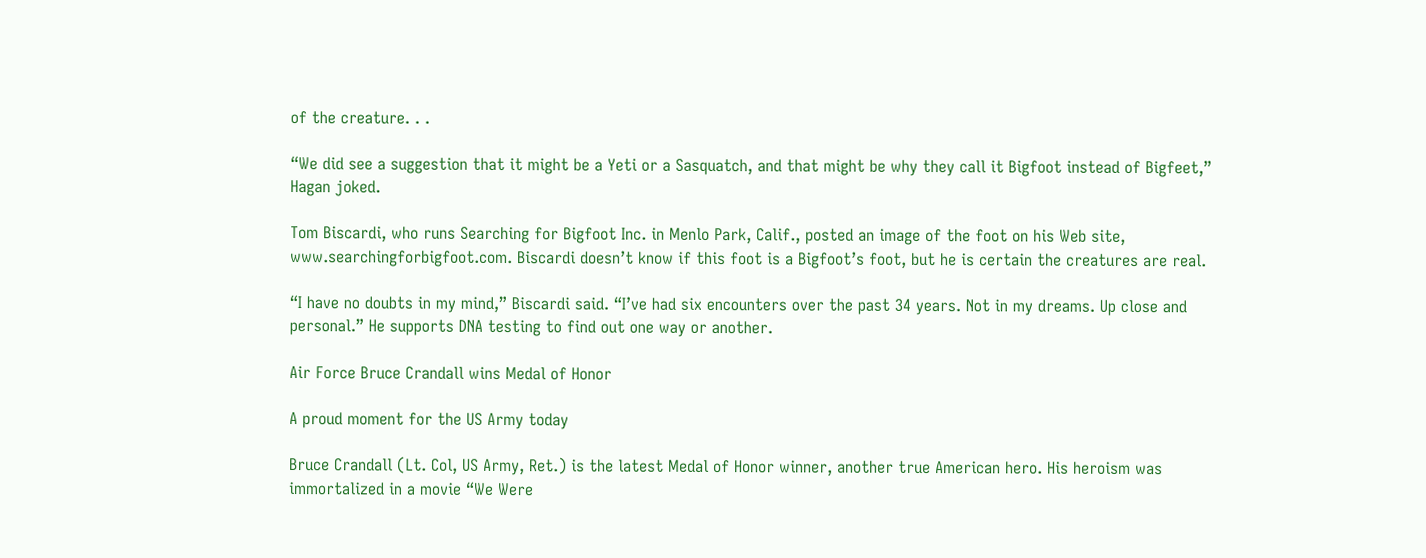of the creature. . .

“We did see a suggestion that it might be a Yeti or a Sasquatch, and that might be why they call it Bigfoot instead of Bigfeet,” Hagan joked.

Tom Biscardi, who runs Searching for Bigfoot Inc. in Menlo Park, Calif., posted an image of the foot on his Web site, www.searchingforbigfoot.com. Biscardi doesn’t know if this foot is a Bigfoot’s foot, but he is certain the creatures are real.

“I have no doubts in my mind,” Biscardi said. “I’ve had six encounters over the past 34 years. Not in my dreams. Up close and personal.” He supports DNA testing to find out one way or another.

Air Force Bruce Crandall wins Medal of Honor

A proud moment for the US Army today

Bruce Crandall (Lt. Col, US Army, Ret.) is the latest Medal of Honor winner, another true American hero. His heroism was immortalized in a movie “We Were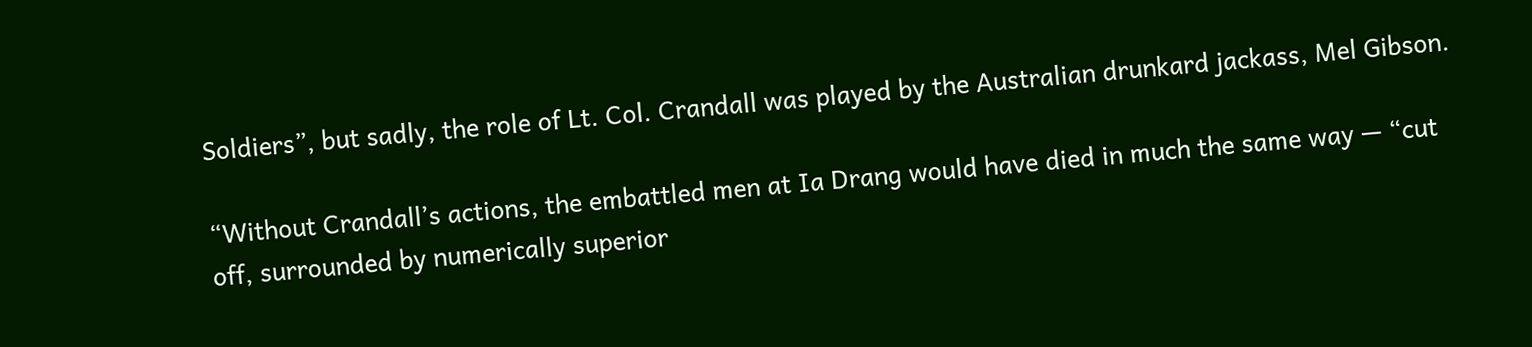Soldiers”, but sadly, the role of Lt. Col. Crandall was played by the Australian drunkard jackass, Mel Gibson.

“Without Crandall’s actions, the embattled men at Ia Drang would have died in much the same way — “cut off, surrounded by numerically superior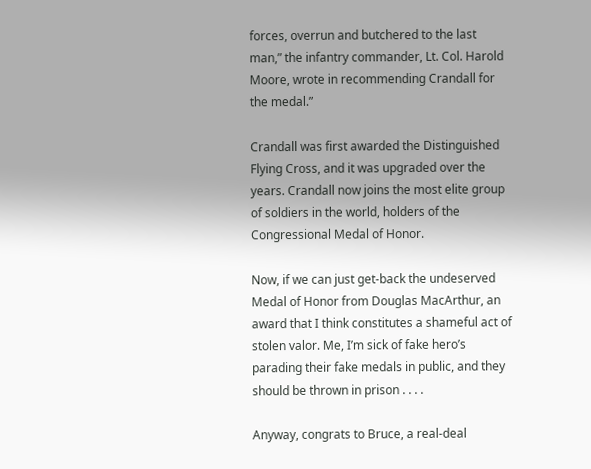forces, overrun and butchered to the last man,” the infantry commander, Lt. Col. Harold Moore, wrote in recommending Crandall for the medal.”

Crandall was first awarded the Distinguished Flying Cross, and it was upgraded over the years. Crandall now joins the most elite group of soldiers in the world, holders of the Congressional Medal of Honor.

Now, if we can just get-back the undeserved Medal of Honor from Douglas MacArthur, an award that I think constitutes a shameful act of stolen valor. Me, I’m sick of fake hero’s parading their fake medals in public, and they should be thrown in prison . . . .

Anyway, congrats to Bruce, a real-deal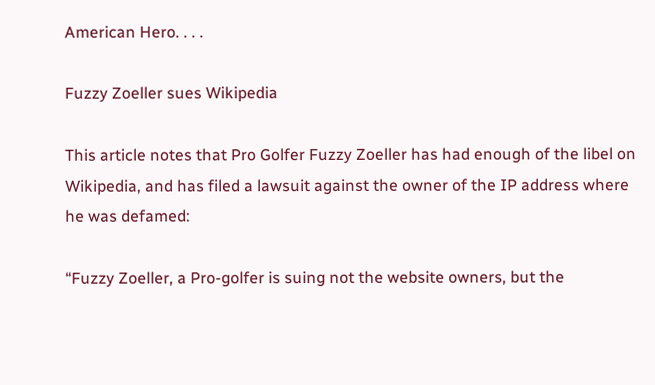American Hero. . . .

Fuzzy Zoeller sues Wikipedia

This article notes that Pro Golfer Fuzzy Zoeller has had enough of the libel on Wikipedia, and has filed a lawsuit against the owner of the IP address where he was defamed:

“Fuzzy Zoeller, a Pro-golfer is suing not the website owners, but the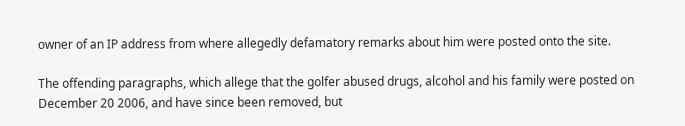owner of an IP address from where allegedly defamatory remarks about him were posted onto the site.

The offending paragraphs, which allege that the golfer abused drugs, alcohol and his family were posted on December 20 2006, and have since been removed, but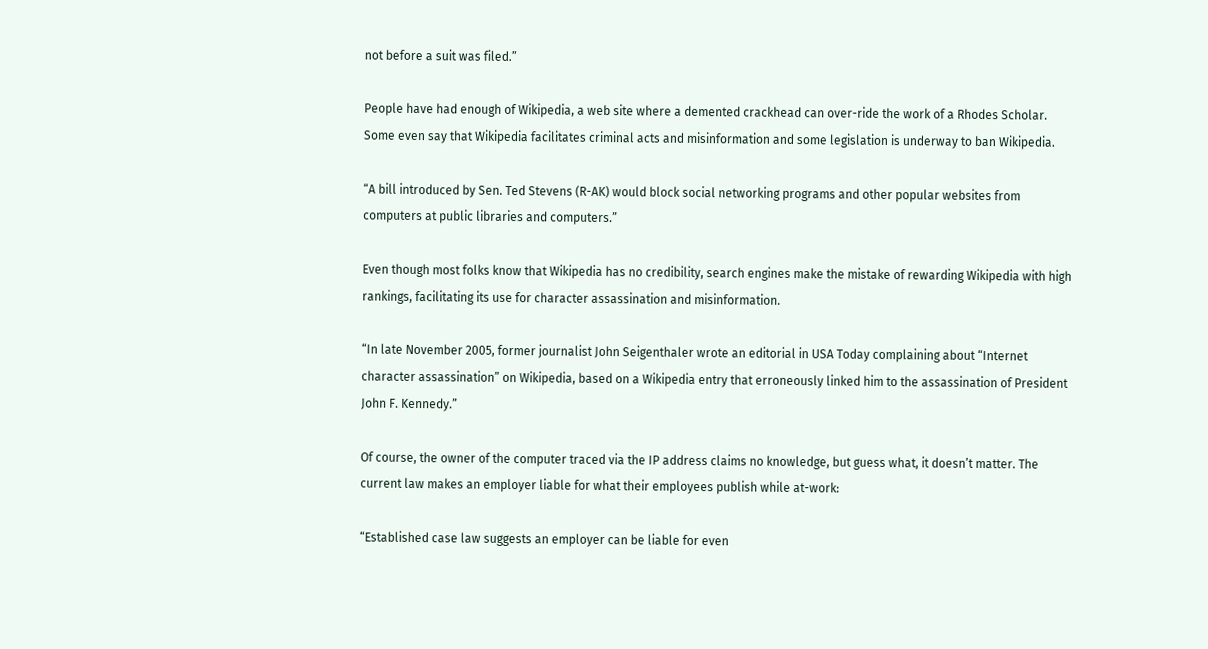not before a suit was filed.”

People have had enough of Wikipedia, a web site where a demented crackhead can over-ride the work of a Rhodes Scholar. Some even say that Wikipedia facilitates criminal acts and misinformation and some legislation is underway to ban Wikipedia.

“A bill introduced by Sen. Ted Stevens (R-AK) would block social networking programs and other popular websites from computers at public libraries and computers.”

Even though most folks know that Wikipedia has no credibility, search engines make the mistake of rewarding Wikipedia with high rankings, facilitating its use for character assassination and misinformation.

“In late November 2005, former journalist John Seigenthaler wrote an editorial in USA Today complaining about “Internet character assassination” on Wikipedia, based on a Wikipedia entry that erroneously linked him to the assassination of President John F. Kennedy.”

Of course, the owner of the computer traced via the IP address claims no knowledge, but guess what, it doesn’t matter. The current law makes an employer liable for what their employees publish while at-work:

“Established case law suggests an employer can be liable for even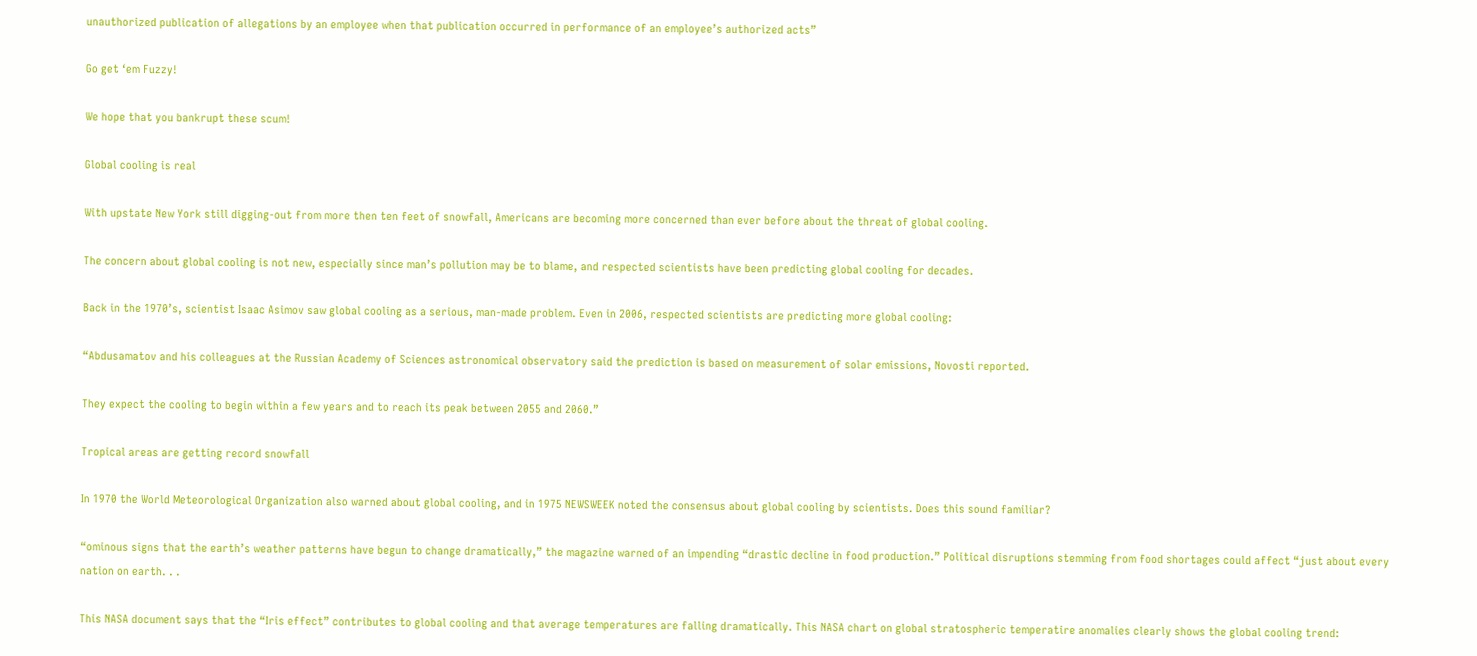unauthorized publication of allegations by an employee when that publication occurred in performance of an employee’s authorized acts”

Go get ‘em Fuzzy!

We hope that you bankrupt these scum!

Global cooling is real

With upstate New York still digging-out from more then ten feet of snowfall, Americans are becoming more concerned than ever before about the threat of global cooling.

The concern about global cooling is not new, especially since man’s pollution may be to blame, and respected scientists have been predicting global cooling for decades.

Back in the 1970’s, scientist Isaac Asimov saw global cooling as a serious, man-made problem. Even in 2006, respected scientists are predicting more global cooling:

“Abdusamatov and his colleagues at the Russian Academy of Sciences astronomical observatory said the prediction is based on measurement of solar emissions, Novosti reported.

They expect the cooling to begin within a few years and to reach its peak between 2055 and 2060.”

Tropical areas are getting record snowfall

In 1970 the World Meteorological Organization also warned about global cooling, and in 1975 NEWSWEEK noted the consensus about global cooling by scientists. Does this sound familiar?

“ominous signs that the earth’s weather patterns have begun to change dramatically,” the magazine warned of an impending “drastic decline in food production.” Political disruptions stemming from food shortages could affect “just about every nation on earth. . .

This NASA document says that the “Iris effect” contributes to global cooling and that average temperatures are falling dramatically. This NASA chart on global stratospheric temperatire anomalies clearly shows the global cooling trend: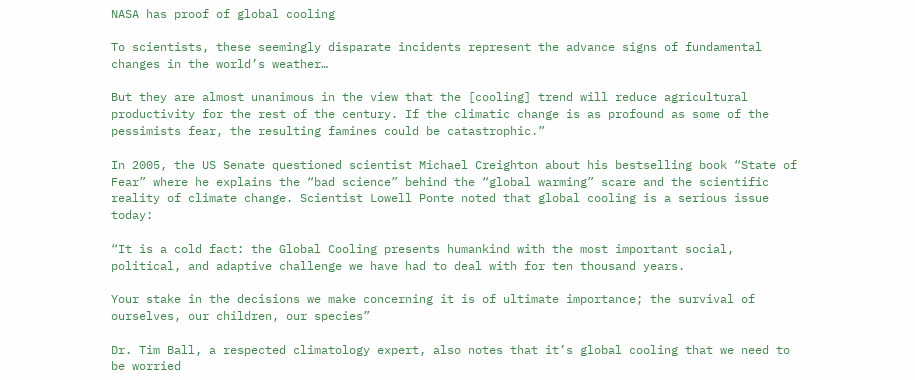NASA has proof of global cooling

To scientists, these seemingly disparate incidents represent the advance signs of fundamental changes in the world’s weather…

But they are almost unanimous in the view that the [cooling] trend will reduce agricultural productivity for the rest of the century. If the climatic change is as profound as some of the pessimists fear, the resulting famines could be catastrophic.”

In 2005, the US Senate questioned scientist Michael Creighton about his bestselling book “State of Fear” where he explains the “bad science” behind the “global warming” scare and the scientific reality of climate change. Scientist Lowell Ponte noted that global cooling is a serious issue today:

“It is a cold fact: the Global Cooling presents humankind with the most important social, political, and adaptive challenge we have had to deal with for ten thousand years.

Your stake in the decisions we make concerning it is of ultimate importance; the survival of ourselves, our children, our species”

Dr. Tim Ball, a respected climatology expert, also notes that it’s global cooling that we need to be worried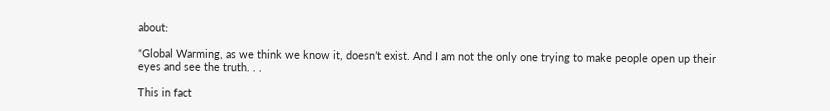about:

“Global Warming, as we think we know it, doesn’t exist. And I am not the only one trying to make people open up their eyes and see the truth. . .

This in fact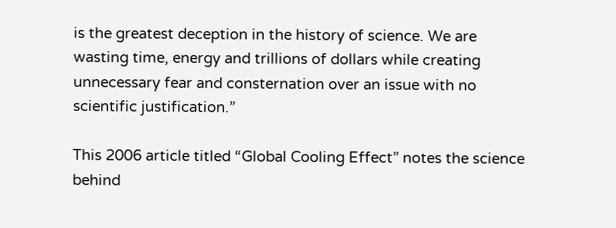is the greatest deception in the history of science. We are wasting time, energy and trillions of dollars while creating unnecessary fear and consternation over an issue with no scientific justification.”

This 2006 article titled “Global Cooling Effect” notes the science behind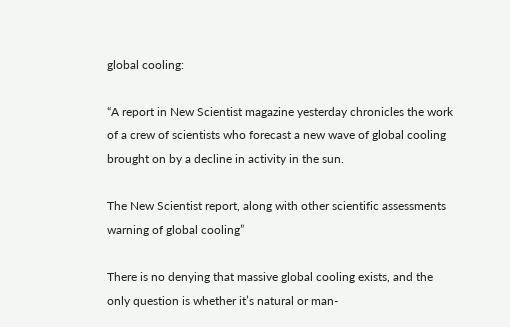global cooling:

“A report in New Scientist magazine yesterday chronicles the work of a crew of scientists who forecast a new wave of global cooling brought on by a decline in activity in the sun.

The New Scientist report, along with other scientific assessments warning of global cooling”

There is no denying that massive global cooling exists, and the only question is whether it’s natural or man-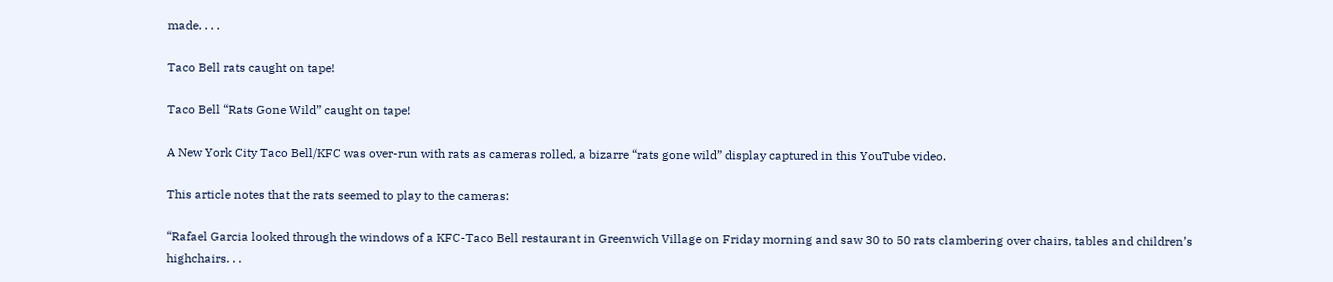made. . . .

Taco Bell rats caught on tape!

Taco Bell “Rats Gone Wild” caught on tape!

A New York City Taco Bell/KFC was over-run with rats as cameras rolled, a bizarre “rats gone wild” display captured in this YouTube video.

This article notes that the rats seemed to play to the cameras:

“Rafael Garcia looked through the windows of a KFC-Taco Bell restaurant in Greenwich Village on Friday morning and saw 30 to 50 rats clambering over chairs, tables and children’s highchairs. . .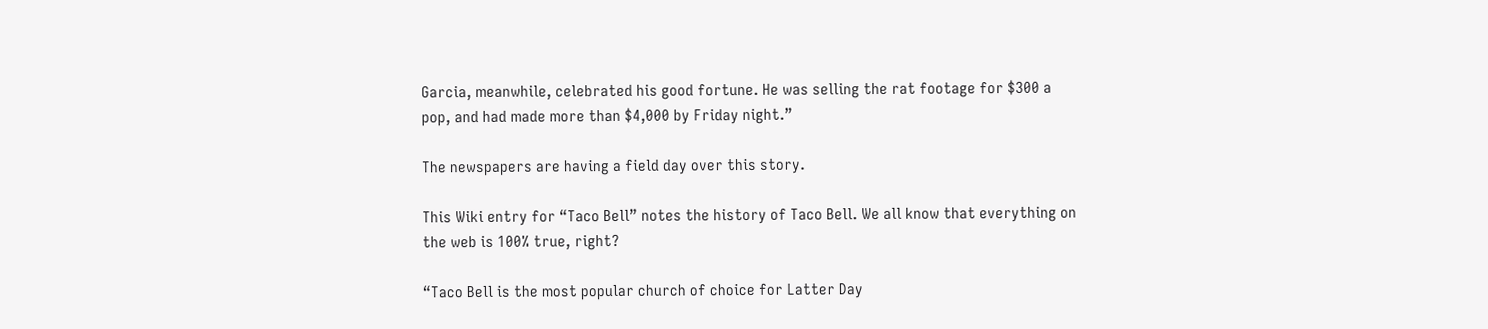Garcia, meanwhile, celebrated his good fortune. He was selling the rat footage for $300 a pop, and had made more than $4,000 by Friday night.”

The newspapers are having a field day over this story.

This Wiki entry for “Taco Bell” notes the history of Taco Bell. We all know that everything on the web is 100% true, right?

“Taco Bell is the most popular church of choice for Latter Day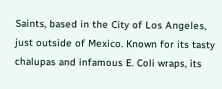Saints, based in the City of Los Angeles, just outside of Mexico. Known for its tasty chalupas and infamous E. Coli wraps, its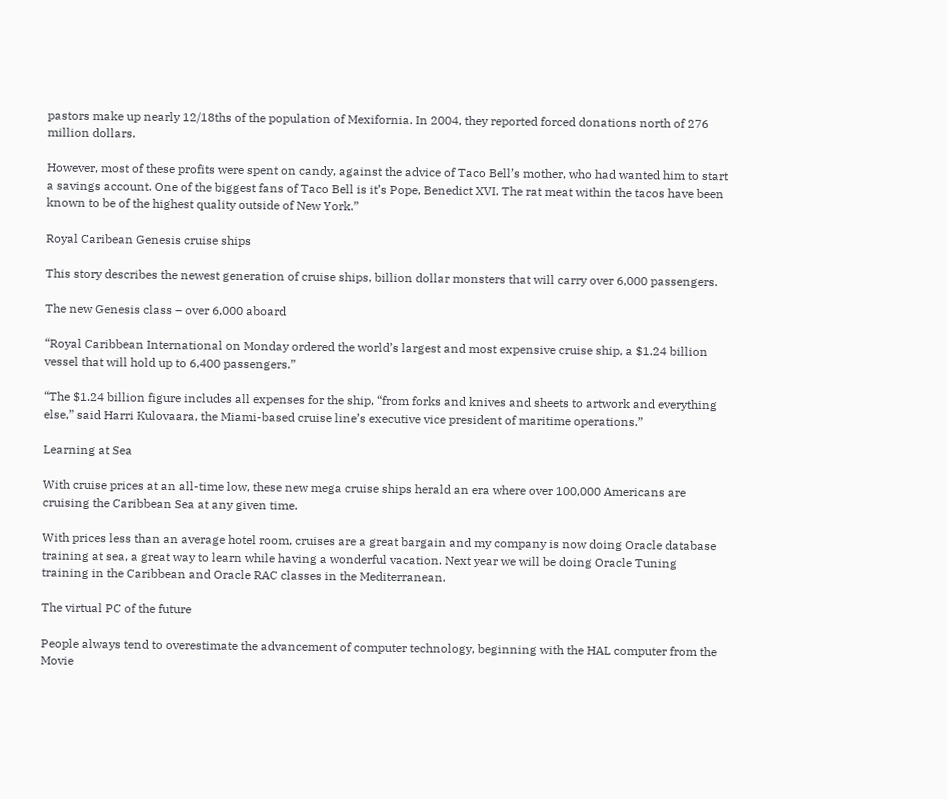pastors make up nearly 12/18ths of the population of Mexifornia. In 2004, they reported forced donations north of 276 million dollars.

However, most of these profits were spent on candy, against the advice of Taco Bell’s mother, who had wanted him to start a savings account. One of the biggest fans of Taco Bell is it’s Pope, Benedict XVI. The rat meat within the tacos have been known to be of the highest quality outside of New York.”

Royal Caribean Genesis cruise ships

This story describes the newest generation of cruise ships, billion dollar monsters that will carry over 6,000 passengers.

The new Genesis class – over 6,000 aboard

“Royal Caribbean International on Monday ordered the world’s largest and most expensive cruise ship, a $1.24 billion vessel that will hold up to 6,400 passengers.”

“The $1.24 billion figure includes all expenses for the ship, “from forks and knives and sheets to artwork and everything else,” said Harri Kulovaara, the Miami-based cruise line’s executive vice president of maritime operations.”

Learning at Sea

With cruise prices at an all-time low, these new mega cruise ships herald an era where over 100,000 Americans are cruising the Caribbean Sea at any given time.

With prices less than an average hotel room, cruises are a great bargain and my company is now doing Oracle database training at sea, a great way to learn while having a wonderful vacation. Next year we will be doing Oracle Tuning training in the Caribbean and Oracle RAC classes in the Mediterranean.

The virtual PC of the future

People always tend to overestimate the advancement of computer technology, beginning with the HAL computer from the Movie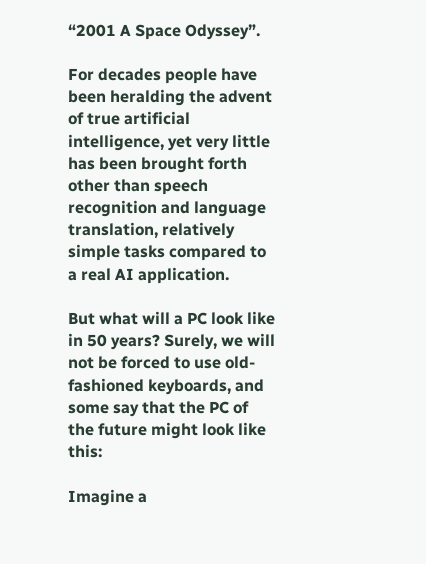“2001 A Space Odyssey”.

For decades people have been heralding the advent of true artificial intelligence, yet very little has been brought forth other than speech recognition and language translation, relatively simple tasks compared to a real AI application.

But what will a PC look like in 50 years? Surely, we will not be forced to use old-fashioned keyboards, and some say that the PC of the future might look like this:

Imagine a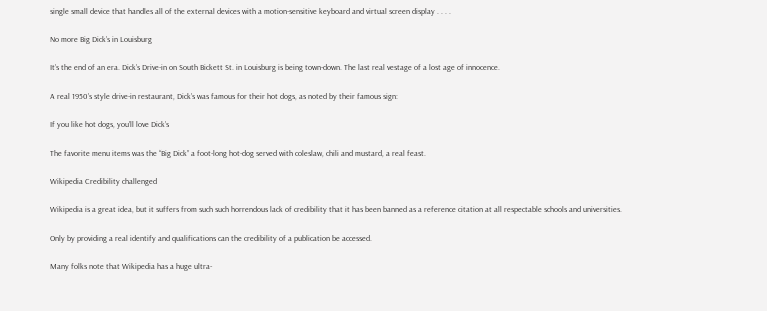single small device that handles all of the external devices with a motion-sensitive keyboard and virtual screen display . . . .

No more Big Dick’s in Louisburg

It’s the end of an era. Dick’s Drive-in on South Bickett St. in Louisburg is being town-down. The last real vestage of a lost age of innocence.

A real 1950’s style drive-in restaurant, Dick’s was famous for their hot dogs, as noted by their famous sign:

If you like hot dogs, you’ll love Dick’s

The favorite menu items was the “Big Dick” a foot-long hot-dog served with coleslaw, chili and mustard, a real feast.

Wikipedia Credibility challenged

Wikipedia is a great idea, but it suffers from such such horrendous lack of credibility that it has been banned as a reference citation at all respectable schools and universities.

Only by providing a real identify and qualifications can the credibility of a publication be accessed.

Many folks note that Wikipedia has a huge ultra-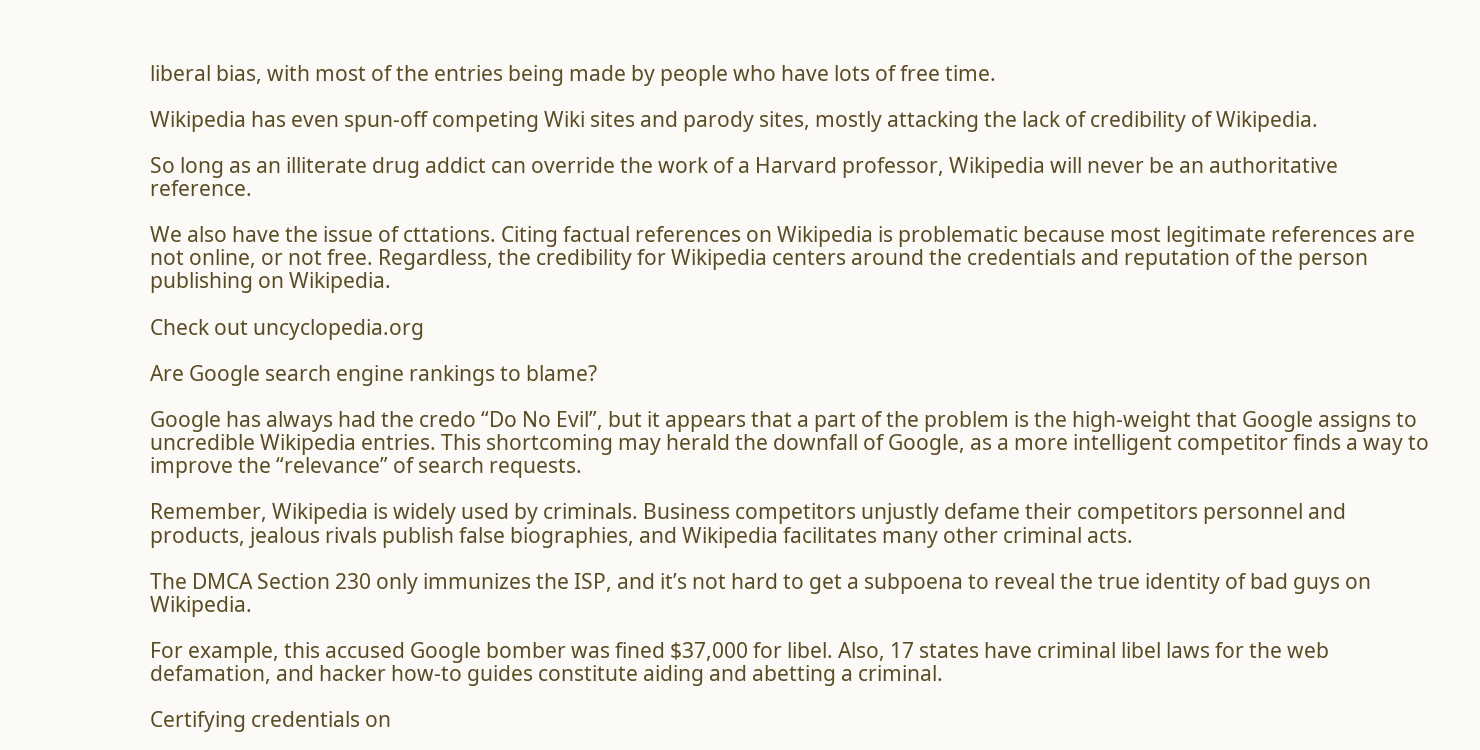liberal bias, with most of the entries being made by people who have lots of free time.

Wikipedia has even spun-off competing Wiki sites and parody sites, mostly attacking the lack of credibility of Wikipedia.

So long as an illiterate drug addict can override the work of a Harvard professor, Wikipedia will never be an authoritative reference.

We also have the issue of cttations. Citing factual references on Wikipedia is problematic because most legitimate references are not online, or not free. Regardless, the credibility for Wikipedia centers around the credentials and reputation of the person publishing on Wikipedia.

Check out uncyclopedia.org

Are Google search engine rankings to blame?

Google has always had the credo “Do No Evil”, but it appears that a part of the problem is the high-weight that Google assigns to uncredible Wikipedia entries. This shortcoming may herald the downfall of Google, as a more intelligent competitor finds a way to improve the “relevance” of search requests.

Remember, Wikipedia is widely used by criminals. Business competitors unjustly defame their competitors personnel and products, jealous rivals publish false biographies, and Wikipedia facilitates many other criminal acts.

The DMCA Section 230 only immunizes the ISP, and it’s not hard to get a subpoena to reveal the true identity of bad guys on Wikipedia.

For example, this accused Google bomber was fined $37,000 for libel. Also, 17 states have criminal libel laws for the web defamation, and hacker how-to guides constitute aiding and abetting a criminal.

Certifying credentials on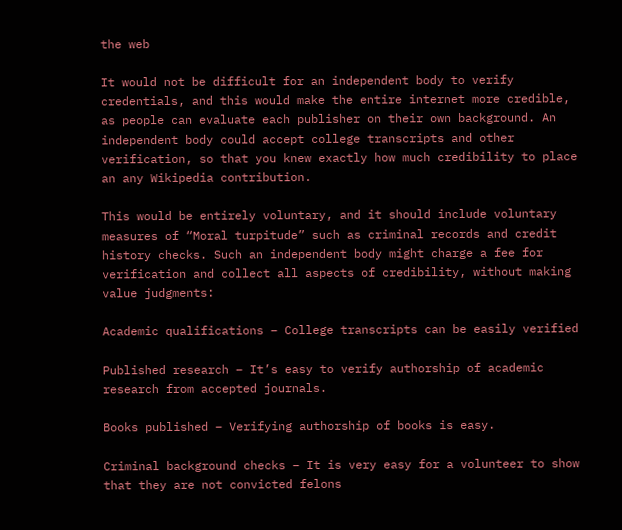the web

It would not be difficult for an independent body to verify credentials, and this would make the entire internet more credible, as people can evaluate each publisher on their own background. An independent body could accept college transcripts and other verification, so that you knew exactly how much credibility to place an any Wikipedia contribution.

This would be entirely voluntary, and it should include voluntary measures of “Moral turpitude” such as criminal records and credit history checks. Such an independent body might charge a fee for verification and collect all aspects of credibility, without making value judgments:

Academic qualifications – College transcripts can be easily verified

Published research – It’s easy to verify authorship of academic research from accepted journals.

Books published – Verifying authorship of books is easy.

Criminal background checks – It is very easy for a volunteer to show that they are not convicted felons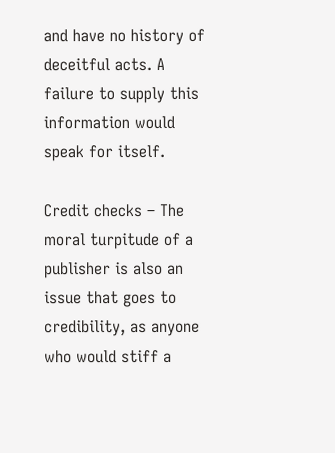and have no history of deceitful acts. A failure to supply this information would speak for itself.

Credit checks – The moral turpitude of a publisher is also an issue that goes to credibility, as anyone who would stiff a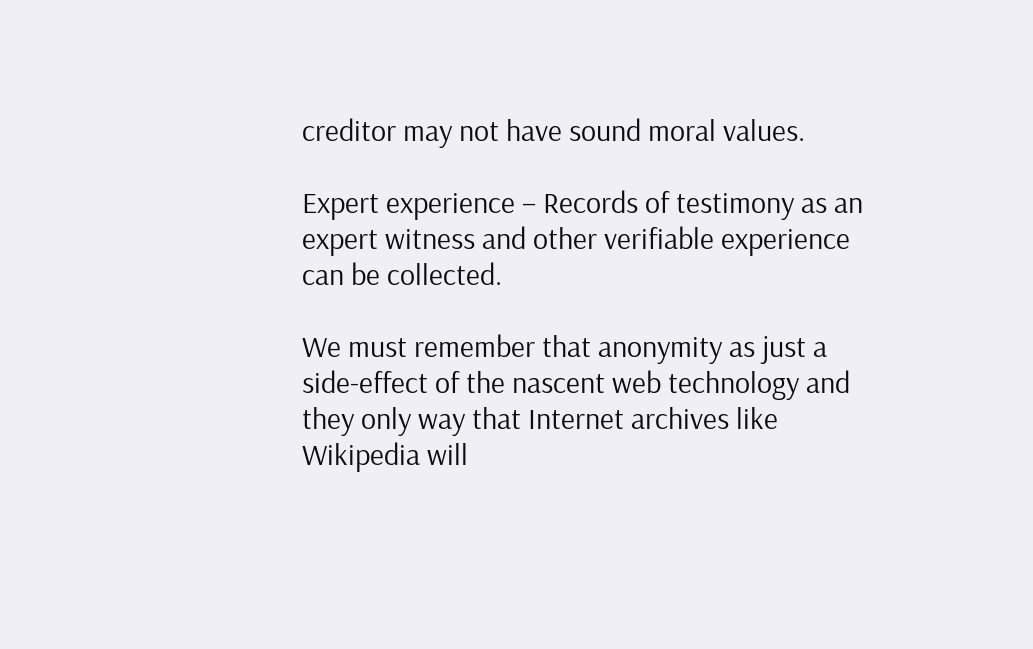creditor may not have sound moral values.

Expert experience – Records of testimony as an expert witness and other verifiable experience can be collected.

We must remember that anonymity as just a side-effect of the nascent web technology and they only way that Internet archives like Wikipedia will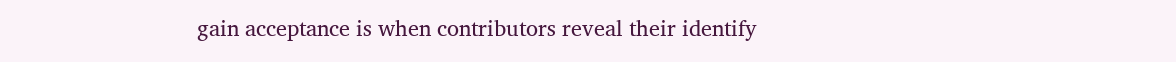gain acceptance is when contributors reveal their identify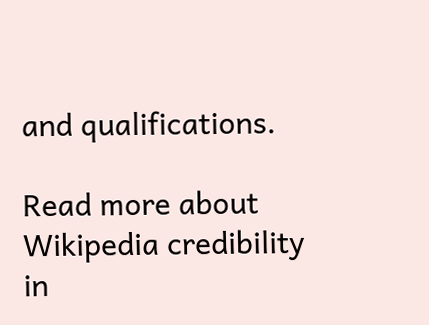and qualifications.

Read more about Wikipedia credibility in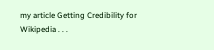my article Getting Credibility for Wikipedia . . .